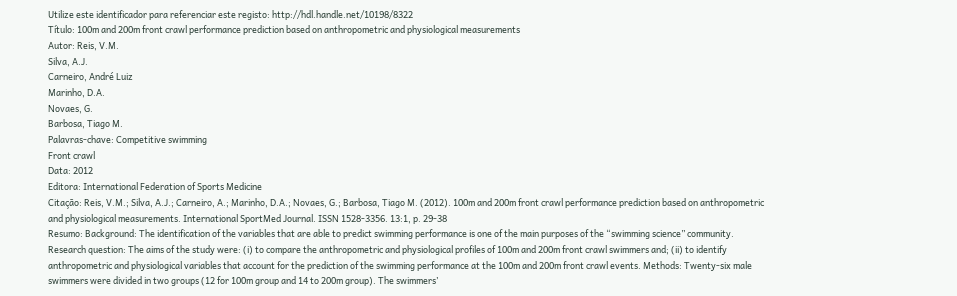Utilize este identificador para referenciar este registo: http://hdl.handle.net/10198/8322
Título: 100m and 200m front crawl performance prediction based on anthropometric and physiological measurements
Autor: Reis, V.M.
Silva, A.J.
Carneiro, André Luiz
Marinho, D.A.
Novaes, G.
Barbosa, Tiago M.
Palavras-chave: Competitive swimming
Front crawl
Data: 2012
Editora: International Federation of Sports Medicine
Citação: Reis, V.M.; Silva, A.J.; Carneiro, A.; Marinho, D.A.; Novaes, G.; Barbosa, Tiago M. (2012). 100m and 200m front crawl performance prediction based on anthropometric and physiological measurements. International SportMed Journal. ISSN 1528-3356. 13:1, p. 29-38
Resumo: Background: The identification of the variables that are able to predict swimming performance is one of the main purposes of the “swimming science” community. Research question: The aims of the study were: (i) to compare the anthropometric and physiological profiles of 100m and 200m front crawl swimmers and; (ii) to identify anthropometric and physiological variables that account for the prediction of the swimming performance at the 100m and 200m front crawl events. Methods: Twenty-six male swimmers were divided in two groups (12 for 100m group and 14 to 200m group). The swimmers’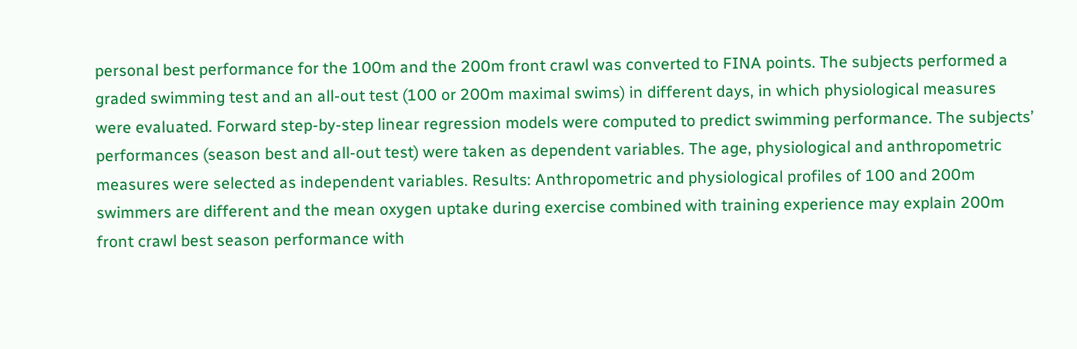personal best performance for the 100m and the 200m front crawl was converted to FINA points. The subjects performed a graded swimming test and an all-out test (100 or 200m maximal swims) in different days, in which physiological measures were evaluated. Forward step-by-step linear regression models were computed to predict swimming performance. The subjects’ performances (season best and all-out test) were taken as dependent variables. The age, physiological and anthropometric measures were selected as independent variables. Results: Anthropometric and physiological profiles of 100 and 200m swimmers are different and the mean oxygen uptake during exercise combined with training experience may explain 200m front crawl best season performance with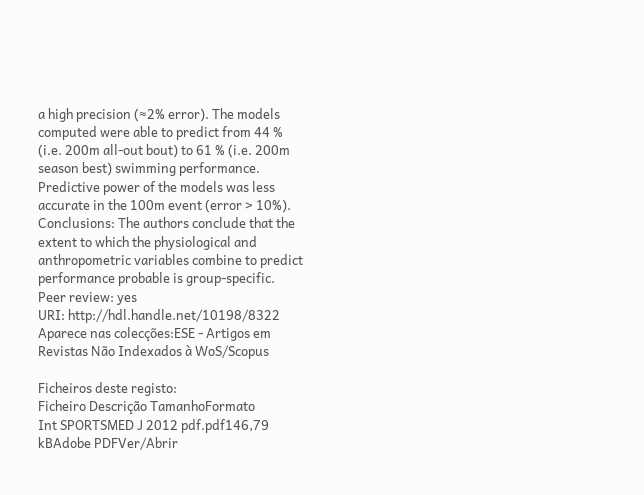a high precision (≈2% error). The models computed were able to predict from 44 % (i.e. 200m all-out bout) to 61 % (i.e. 200m season best) swimming performance. Predictive power of the models was less accurate in the 100m event (error > 10%). Conclusions: The authors conclude that the extent to which the physiological and anthropometric variables combine to predict performance probable is group-specific.
Peer review: yes
URI: http://hdl.handle.net/10198/8322
Aparece nas colecções:ESE - Artigos em Revistas Não Indexados à WoS/Scopus

Ficheiros deste registo:
Ficheiro Descrição TamanhoFormato
Int SPORTSMED J 2012 pdf.pdf146,79 kBAdobe PDFVer/Abrir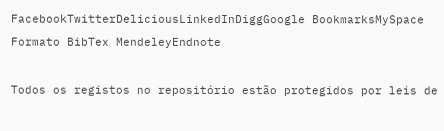FacebookTwitterDeliciousLinkedInDiggGoogle BookmarksMySpace
Formato BibTex MendeleyEndnote

Todos os registos no repositório estão protegidos por leis de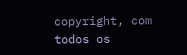copyright, com todos os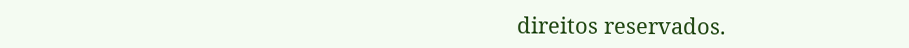direitos reservados.